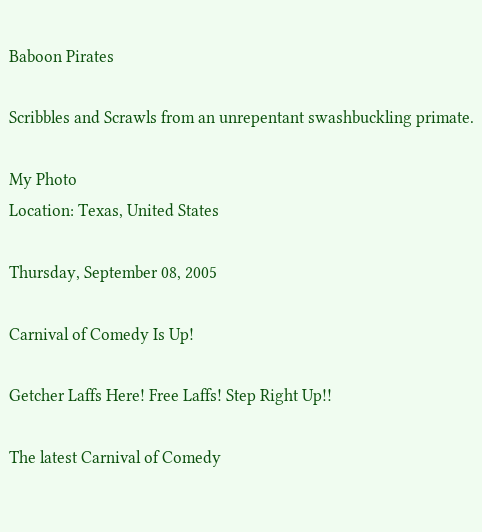Baboon Pirates

Scribbles and Scrawls from an unrepentant swashbuckling primate.

My Photo
Location: Texas, United States

Thursday, September 08, 2005

Carnival of Comedy Is Up!

Getcher Laffs Here! Free Laffs! Step Right Up!!

The latest Carnival of Comedy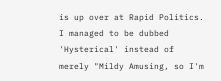is up over at Rapid Politics. I managed to be dubbed 'Hysterical' instead of merely "Mildy Amusing, so I'm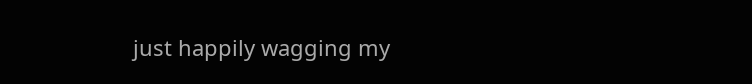just happily wagging my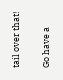tail over that!

Go have a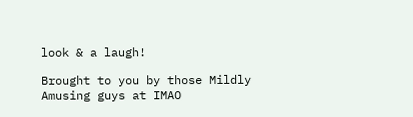look & a laugh!

Brought to you by those Mildly Amusing guys at IMAO